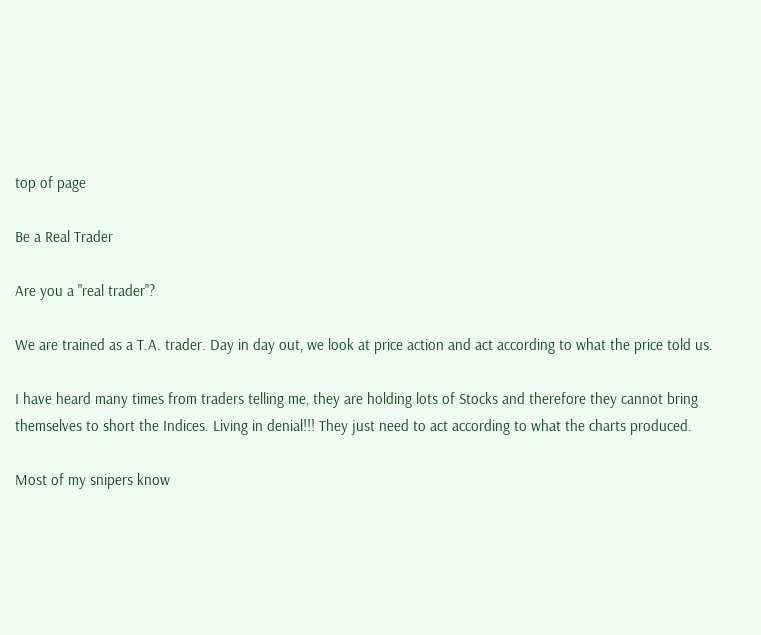top of page

Be a Real Trader

Are you a "real trader"?

We are trained as a T.A. trader. Day in day out, we look at price action and act according to what the price told us.

I have heard many times from traders telling me, they are holding lots of Stocks and therefore they cannot bring themselves to short the Indices. Living in denial!!! They just need to act according to what the charts produced.

Most of my snipers know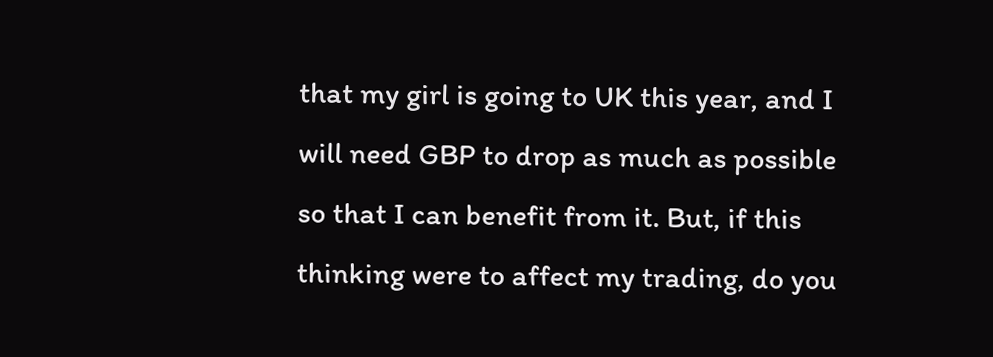that my girl is going to UK this year, and I will need GBP to drop as much as possible so that I can benefit from it. But, if this thinking were to affect my trading, do you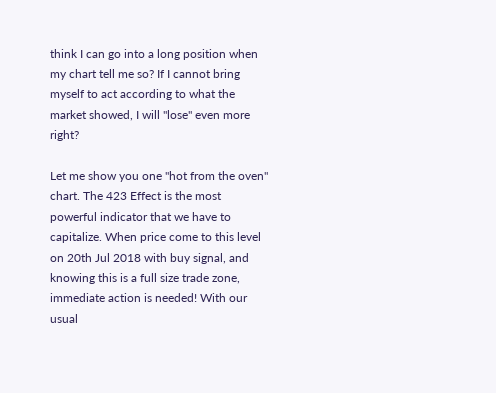think I can go into a long position when my chart tell me so? If I cannot bring myself to act according to what the market showed, I will "lose" even more right?

Let me show you one "hot from the oven" chart. The 423 Effect is the most powerful indicator that we have to capitalize. When price come to this level on 20th Jul 2018 with buy signal, and knowing this is a full size trade zone, immediate action is needed! With our usual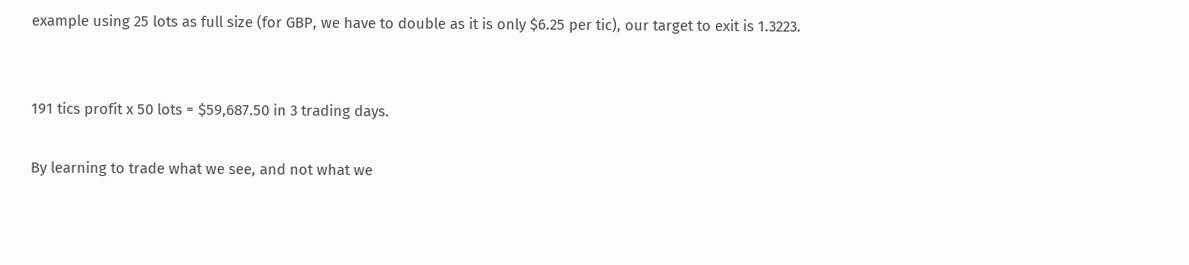example using 25 lots as full size (for GBP, we have to double as it is only $6.25 per tic), our target to exit is 1.3223.


191 tics profit x 50 lots = $59,687.50 in 3 trading days.

By learning to trade what we see, and not what we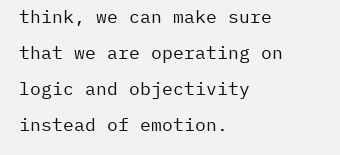think, we can make sure that we are operating on logic and objectivity instead of emotion.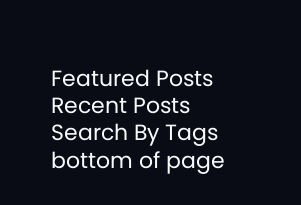Featured Posts
Recent Posts
Search By Tags
bottom of page